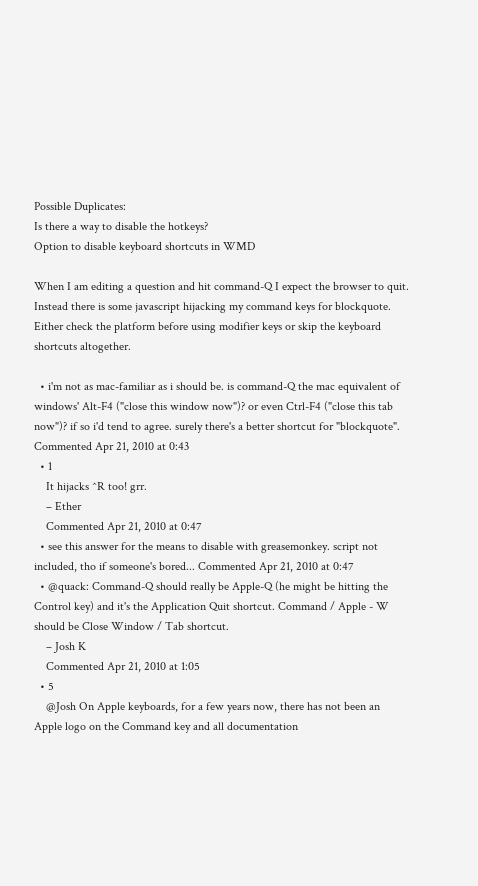Possible Duplicates:
Is there a way to disable the hotkeys?
Option to disable keyboard shortcuts in WMD

When I am editing a question and hit command-Q I expect the browser to quit. Instead there is some javascript hijacking my command keys for blockquote. Either check the platform before using modifier keys or skip the keyboard shortcuts altogether.

  • i'm not as mac-familiar as i should be. is command-Q the mac equivalent of windows' Alt-F4 ("close this window now")? or even Ctrl-F4 ("close this tab now")? if so i'd tend to agree. surely there's a better shortcut for "blockquote". Commented Apr 21, 2010 at 0:43
  • 1
    It hijacks ^R too! grr.
    – Ether
    Commented Apr 21, 2010 at 0:47
  • see this answer for the means to disable with greasemonkey. script not included, tho if someone's bored... Commented Apr 21, 2010 at 0:47
  • @quack: Command-Q should really be Apple-Q (he might be hitting the Control key) and it's the Application Quit shortcut. Command / Apple - W should be Close Window / Tab shortcut.
    – Josh K
    Commented Apr 21, 2010 at 1:05
  • 5
    @Josh On Apple keyboards, for a few years now, there has not been an Apple logo on the Command key and all documentation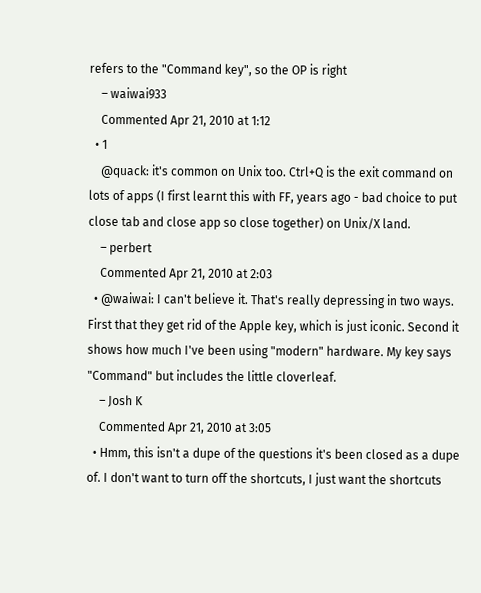refers to the "Command key", so the OP is right
    – waiwai933
    Commented Apr 21, 2010 at 1:12
  • 1
    @quack: it's common on Unix too. Ctrl+Q is the exit command on lots of apps (I first learnt this with FF, years ago - bad choice to put close tab and close app so close together) on Unix/X land.
    – perbert
    Commented Apr 21, 2010 at 2:03
  • @waiwai: I can't believe it. That's really depressing in two ways. First that they get rid of the Apple key, which is just iconic. Second it shows how much I've been using "modern" hardware. My key says "Command" but includes the little cloverleaf.
    – Josh K
    Commented Apr 21, 2010 at 3:05
  • Hmm, this isn't a dupe of the questions it's been closed as a dupe of. I don't want to turn off the shortcuts, I just want the shortcuts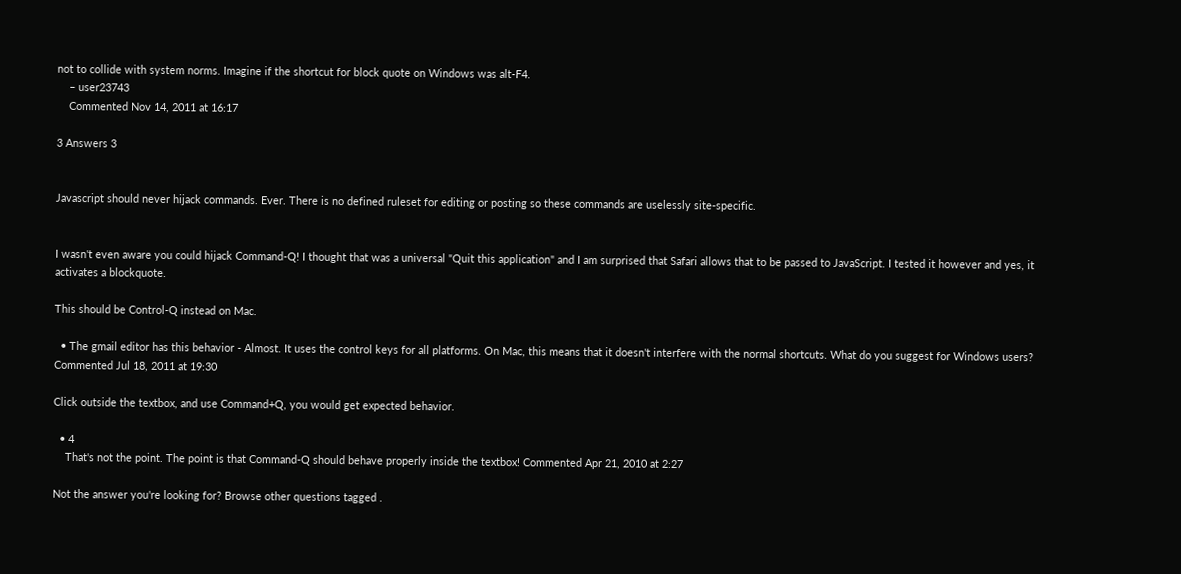not to collide with system norms. Imagine if the shortcut for block quote on Windows was alt-F4.
    – user23743
    Commented Nov 14, 2011 at 16:17

3 Answers 3


Javascript should never hijack commands. Ever. There is no defined ruleset for editing or posting so these commands are uselessly site-specific.


I wasn't even aware you could hijack Command-Q! I thought that was a universal "Quit this application" and I am surprised that Safari allows that to be passed to JavaScript. I tested it however and yes, it activates a blockquote.

This should be Control-Q instead on Mac.

  • The gmail editor has this behavior - Almost. It uses the control keys for all platforms. On Mac, this means that it doesn't interfere with the normal shortcuts. What do you suggest for Windows users? Commented Jul 18, 2011 at 19:30

Click outside the textbox, and use Command+Q, you would get expected behavior.

  • 4
    That's not the point. The point is that Command-Q should behave properly inside the textbox! Commented Apr 21, 2010 at 2:27

Not the answer you're looking for? Browse other questions tagged .